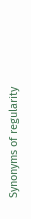Synonyms of regularity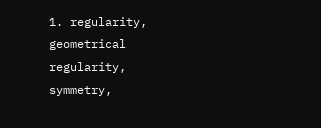1. regularity, geometrical regularity, symmetry,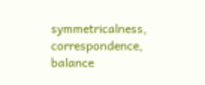symmetricalness, correspondence, balance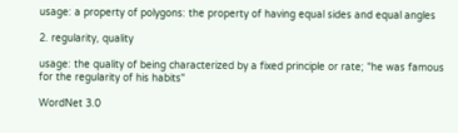usage: a property of polygons: the property of having equal sides and equal angles

2. regularity, quality

usage: the quality of being characterized by a fixed principle or rate; "he was famous for the regularity of his habits"

WordNet 3.0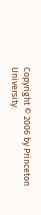Copyright © 2006 by Princeton University.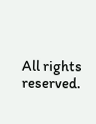All rights reserved.